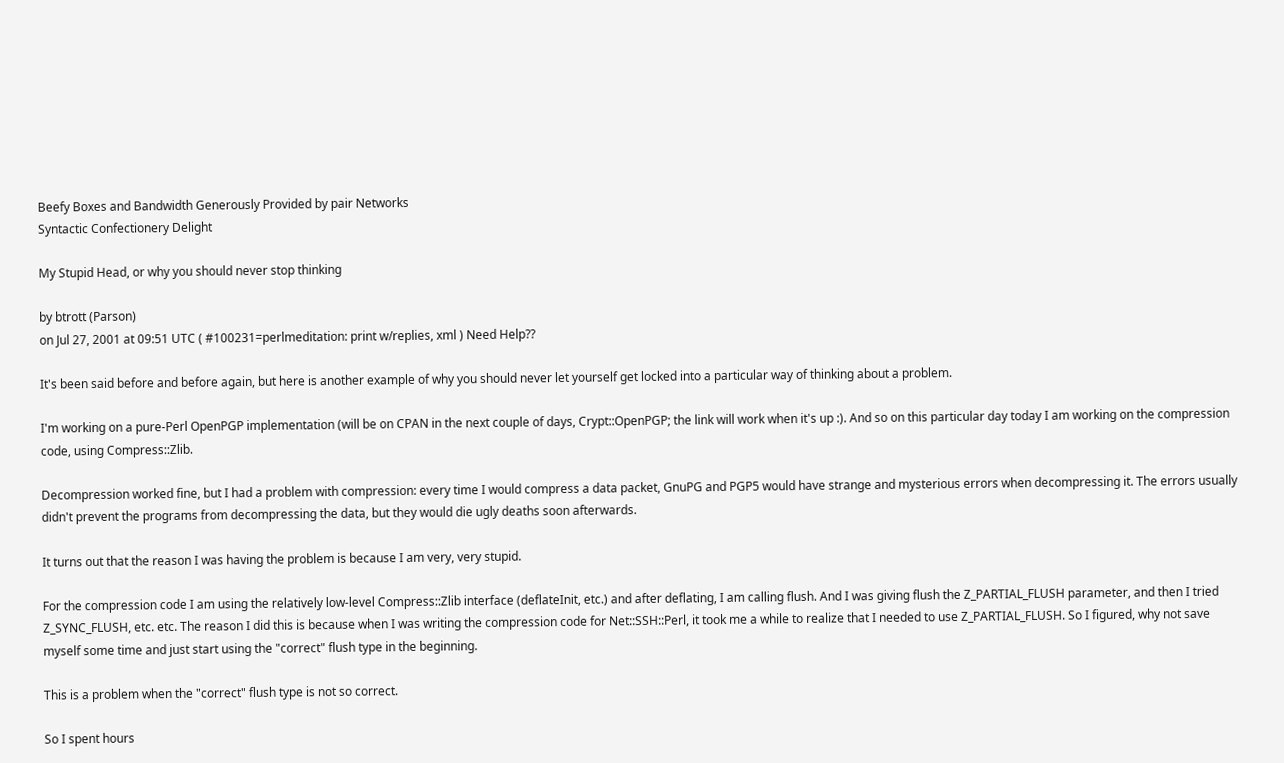Beefy Boxes and Bandwidth Generously Provided by pair Networks
Syntactic Confectionery Delight

My Stupid Head, or why you should never stop thinking

by btrott (Parson)
on Jul 27, 2001 at 09:51 UTC ( #100231=perlmeditation: print w/replies, xml ) Need Help??

It's been said before and before again, but here is another example of why you should never let yourself get locked into a particular way of thinking about a problem.

I'm working on a pure-Perl OpenPGP implementation (will be on CPAN in the next couple of days, Crypt::OpenPGP; the link will work when it's up :). And so on this particular day today I am working on the compression code, using Compress::Zlib.

Decompression worked fine, but I had a problem with compression: every time I would compress a data packet, GnuPG and PGP5 would have strange and mysterious errors when decompressing it. The errors usually didn't prevent the programs from decompressing the data, but they would die ugly deaths soon afterwards.

It turns out that the reason I was having the problem is because I am very, very stupid.

For the compression code I am using the relatively low-level Compress::Zlib interface (deflateInit, etc.) and after deflating, I am calling flush. And I was giving flush the Z_PARTIAL_FLUSH parameter, and then I tried Z_SYNC_FLUSH, etc. etc. The reason I did this is because when I was writing the compression code for Net::SSH::Perl, it took me a while to realize that I needed to use Z_PARTIAL_FLUSH. So I figured, why not save myself some time and just start using the "correct" flush type in the beginning.

This is a problem when the "correct" flush type is not so correct.

So I spent hours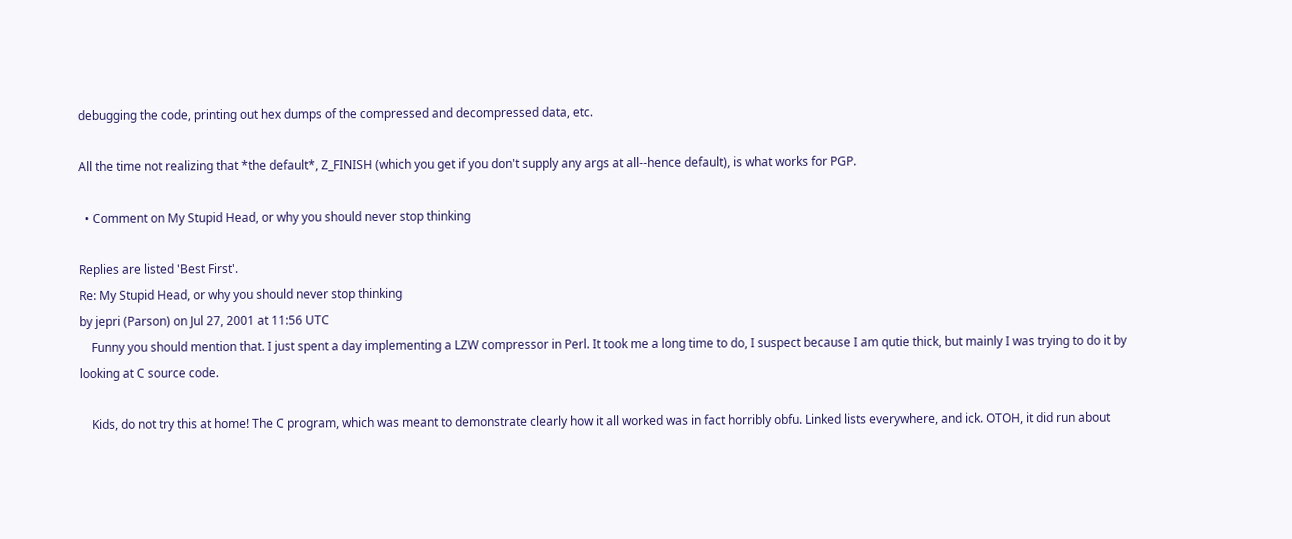debugging the code, printing out hex dumps of the compressed and decompressed data, etc.

All the time not realizing that *the default*, Z_FINISH (which you get if you don't supply any args at all--hence default), is what works for PGP.

  • Comment on My Stupid Head, or why you should never stop thinking

Replies are listed 'Best First'.
Re: My Stupid Head, or why you should never stop thinking
by jepri (Parson) on Jul 27, 2001 at 11:56 UTC
    Funny you should mention that. I just spent a day implementing a LZW compressor in Perl. It took me a long time to do, I suspect because I am qutie thick, but mainly I was trying to do it by looking at C source code.

    Kids, do not try this at home! The C program, which was meant to demonstrate clearly how it all worked was in fact horribly obfu. Linked lists everywhere, and ick. OTOH, it did run about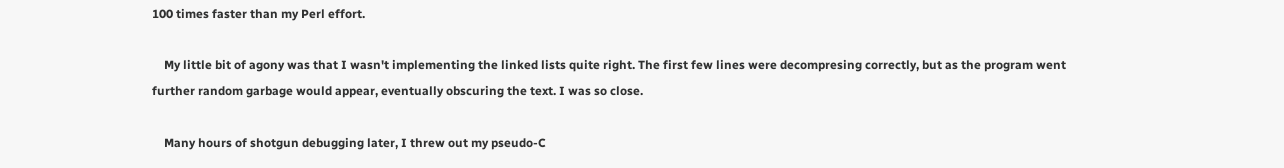100 times faster than my Perl effort.

    My little bit of agony was that I wasn't implementing the linked lists quite right. The first few lines were decompresing correctly, but as the program went further random garbage would appear, eventually obscuring the text. I was so close.

    Many hours of shotgun debugging later, I threw out my pseudo-C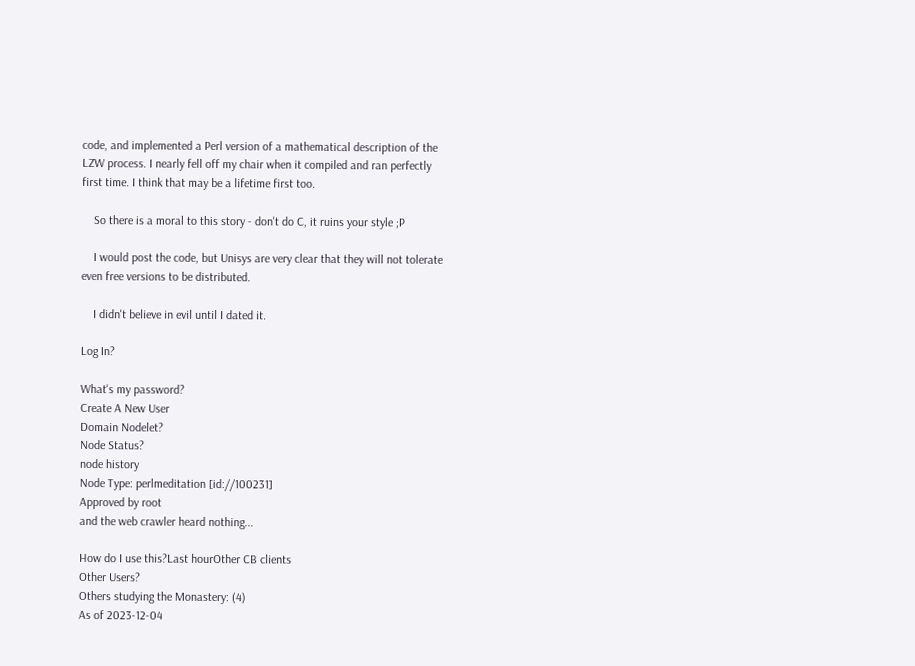code, and implemented a Perl version of a mathematical description of the LZW process. I nearly fell off my chair when it compiled and ran perfectly first time. I think that may be a lifetime first too.

    So there is a moral to this story - don't do C, it ruins your style ;P

    I would post the code, but Unisys are very clear that they will not tolerate even free versions to be distributed.

    I didn't believe in evil until I dated it.

Log In?

What's my password?
Create A New User
Domain Nodelet?
Node Status?
node history
Node Type: perlmeditation [id://100231]
Approved by root
and the web crawler heard nothing...

How do I use this?Last hourOther CB clients
Other Users?
Others studying the Monastery: (4)
As of 2023-12-04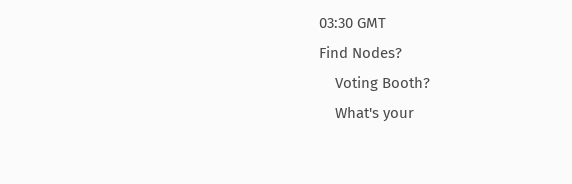03:30 GMT
Find Nodes?
    Voting Booth?
    What's your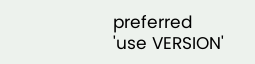preferred 'use VERSION'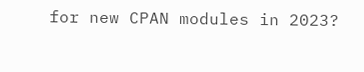for new CPAN modules in 2023?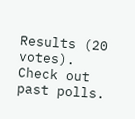Results (20 votes). Check out past polls.